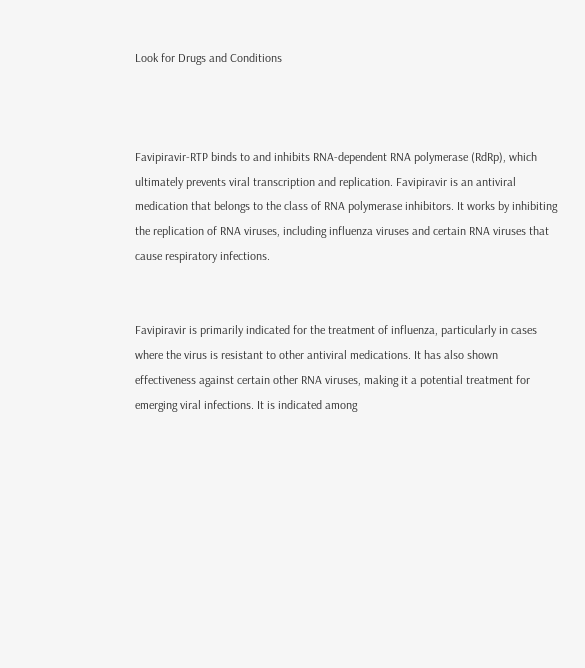Look for Drugs and Conditions



Favipiravir-RTP binds to and inhibits RNA-dependent RNA polymerase (RdRp), which ultimately prevents viral transcription and replication. Favipiravir is an antiviral medication that belongs to the class of RNA polymerase inhibitors. It works by inhibiting the replication of RNA viruses, including influenza viruses and certain RNA viruses that cause respiratory infections.


Favipiravir is primarily indicated for the treatment of influenza, particularly in cases where the virus is resistant to other antiviral medications. It has also shown effectiveness against certain other RNA viruses, making it a potential treatment for emerging viral infections. It is indicated among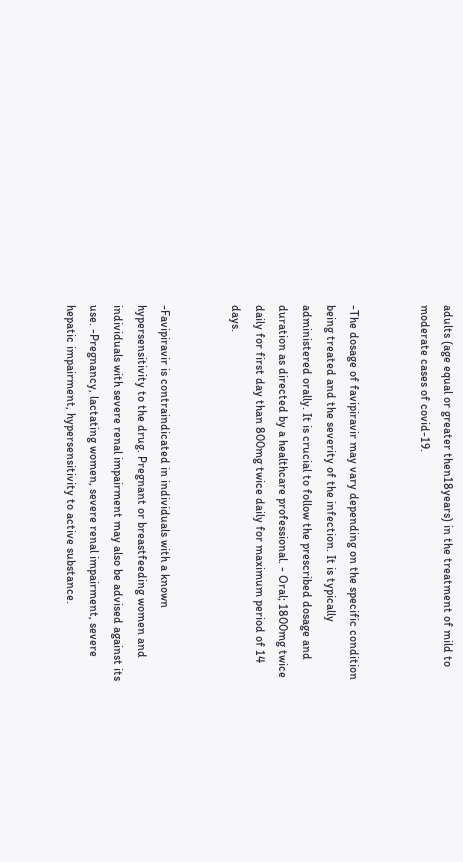adults (age equal or greater then18years) in the treatment of mild to moderate cases of covid-19.


-The dosage of favipiravir may vary depending on the specific condition being treated and the severity of the infection. It is typically administered orally. It is crucial to follow the prescribed dosage and duration as directed by a healthcare professional. - Oral; 1800mg twice daily for first day than 800mg twice daily for maximum period of 14 days.


-Favipiravir is contraindicated in individuals with a known hypersensitivity to the drug. Pregnant or breastfeeding women and individuals with severe renal impairment may also be advised against its use. -Pregnancy, lactating women, severe renal impairment, severe hepatic impairment, hypersensitivity to active substance.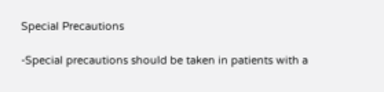Special Precautions

-Special precautions should be taken in patients with a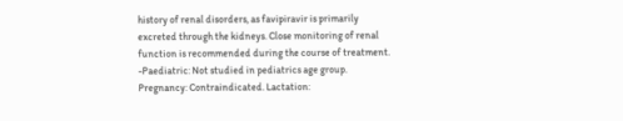history of renal disorders, as favipiravir is primarily excreted through the kidneys. Close monitoring of renal function is recommended during the course of treatment. -Paediatric: Not studied in pediatrics age group. Pregnancy: Contraindicated. Lactation: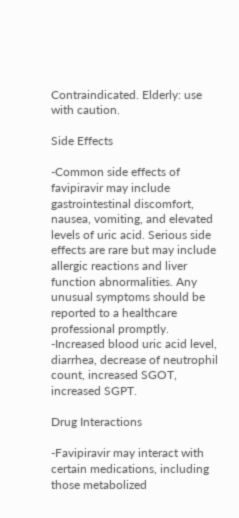Contraindicated. Elderly: use with caution.

Side Effects

-Common side effects of favipiravir may include gastrointestinal discomfort, nausea, vomiting, and elevated levels of uric acid. Serious side effects are rare but may include allergic reactions and liver function abnormalities. Any unusual symptoms should be reported to a healthcare professional promptly. -Increased blood uric acid level, diarrhea, decrease of neutrophil count, increased SGOT, increased SGPT.

Drug Interactions

-Favipiravir may interact with certain medications, including those metabolized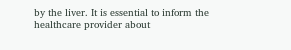by the liver. It is essential to inform the healthcare provider about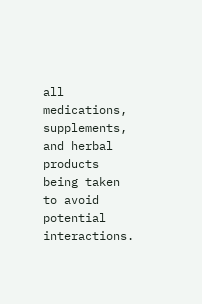all medications, supplements, and herbal products being taken to avoid potential interactions.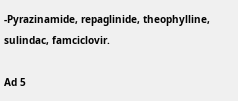-Pyrazinamide, repaglinide, theophylline, sulindac, famciclovir.

Ad 5